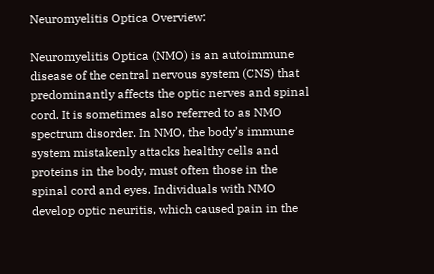Neuromyelitis Optica Overview:

Neuromyelitis Optica (NMO) is an autoimmune disease of the central nervous system (CNS) that predominantly affects the optic nerves and spinal cord. It is sometimes also referred to as NMO spectrum disorder. In NMO, the body’s immune system mistakenly attacks healthy cells and proteins in the body, must often those in the spinal cord and eyes. Individuals with NMO develop optic neuritis, which caused pain in the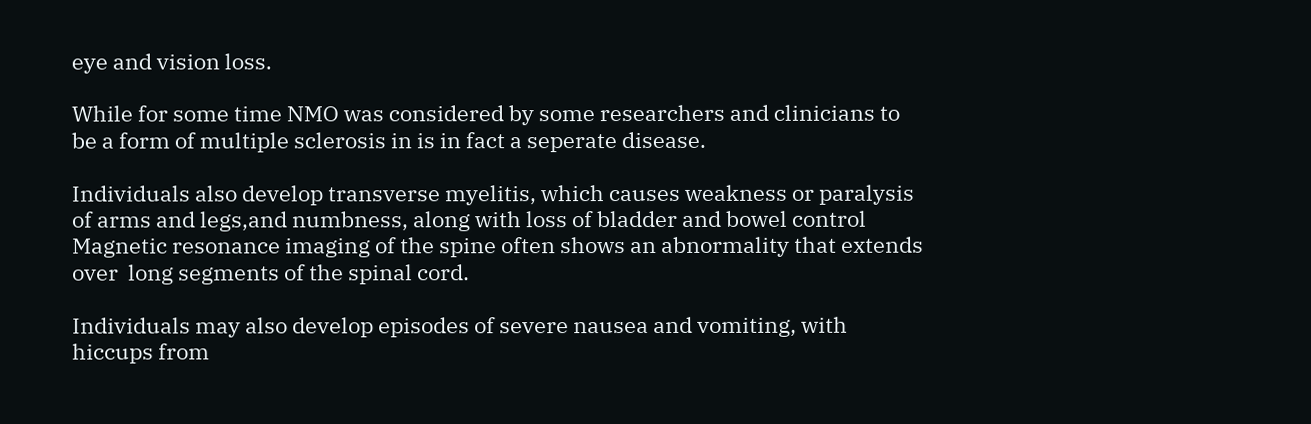eye and vision loss.

While for some time NMO was considered by some researchers and clinicians to be a form of multiple sclerosis in is in fact a seperate disease.

Individuals also develop transverse myelitis, which causes weakness or paralysis of arms and legs,and numbness, along with loss of bladder and bowel control Magnetic resonance imaging of the spine often shows an abnormality that extends over  long segments of the spinal cord.

Individuals may also develop episodes of severe nausea and vomiting, with hiccups from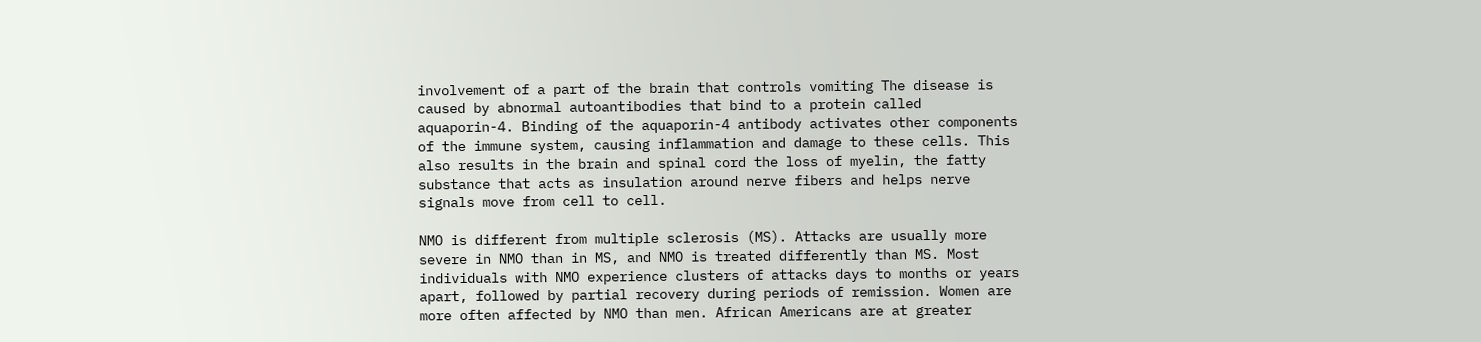involvement of a part of the brain that controls vomiting The disease is caused by abnormal autoantibodies that bind to a protein called aquaporin-4. Binding of the aquaporin-4 antibody activates other components of the immune system, causing inflammation and damage to these cells. This also results in the brain and spinal cord the loss of myelin, the fatty substance that acts as insulation around nerve fibers and helps nerve signals move from cell to cell.

NMO is different from multiple sclerosis (MS). Attacks are usually more severe in NMO than in MS, and NMO is treated differently than MS. Most individuals with NMO experience clusters of attacks days to months or years apart, followed by partial recovery during periods of remission. Women are more often affected by NMO than men. African Americans are at greater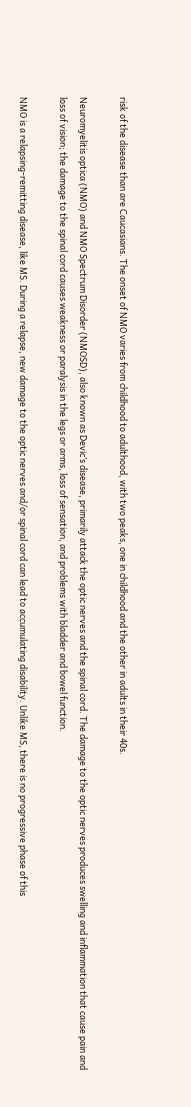risk of the disease than are Caucasians. The onset of NMO varies from childhood to adulthood, with two peaks, one in childhood and the other in adults in their 40s.

Neuromyelitis optica (NMO) and NMO Spectrum Disorder (NMOSD), also known as Devic’s disease, primarily attack the optic nerves and the spinal cord. The damage to the optic nerves produces swelling and inflammation that cause pain and loss of vision; the damage to the spinal cord causes weakness or paralysis in the legs or arms, loss of sensation, and problems with bladder and bowel function.

NMO is a relapsing-remitting disease, like MS. During a relapse, new damage to the optic nerves and/or spinal cord can lead to accumulating disability. Unlike MS, there is no progressive phase of this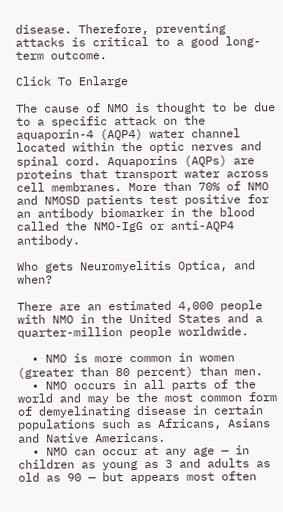disease. Therefore, preventing attacks is critical to a good long-term outcome.

Click To Enlarge

The cause of NMO is thought to be due to a specific attack on the aquaporin-4 (AQP4) water channel located within the optic nerves and spinal cord. Aquaporins (AQPs) are proteins that transport water across cell membranes. More than 70% of NMO and NMOSD patients test positive for an antibody biomarker in the blood called the NMO-IgG or anti-AQP4 antibody.

Who gets Neuromyelitis Optica, and when?

There are an estimated 4,000 people with NMO in the United States and a quarter-million people worldwide.

  • NMO is more common in women (greater than 80 percent) than men.
  • NMO occurs in all parts of the world and may be the most common form of demyelinating disease in certain populations such as Africans, Asians and Native Americans.
  • NMO can occur at any age — in children as young as 3 and adults as old as 90 — but appears most often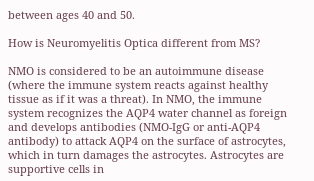between ages 40 and 50.

How is Neuromyelitis Optica different from MS?

NMO is considered to be an autoimmune disease (where the immune system reacts against healthy tissue as if it was a threat). In NMO, the immune system recognizes the AQP4 water channel as foreign and develops antibodies (NMO-IgG or anti-AQP4 antibody) to attack AQP4 on the surface of astrocytes, which in turn damages the astrocytes. Astrocytes are supportive cells in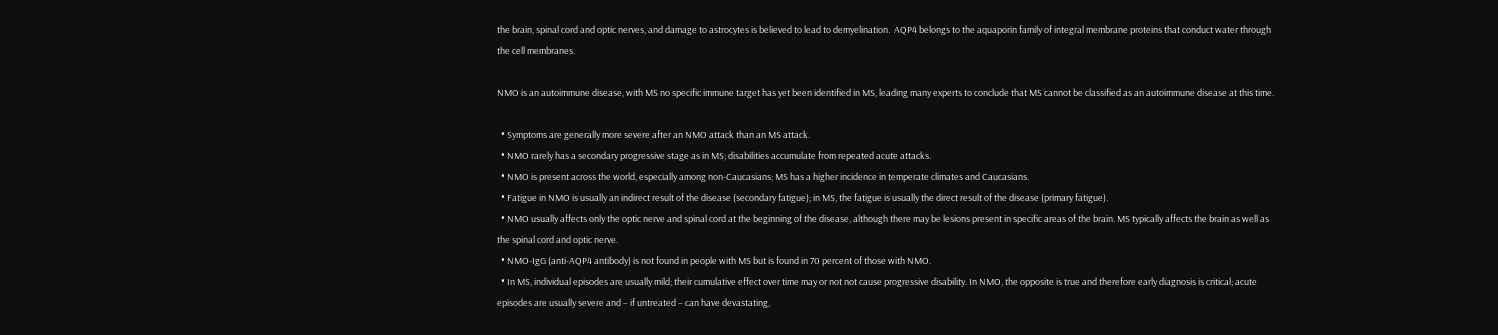the brain, spinal cord and optic nerves, and damage to astrocytes is believed to lead to demyelination.  AQP4 belongs to the aquaporin family of integral membrane proteins that conduct water through the cell membranes.

NMO is an autoimmune disease, with MS no specific immune target has yet been identified in MS, leading many experts to conclude that MS cannot be classified as an autoimmune disease at this time.

  • Symptoms are generally more severe after an NMO attack than an MS attack.
  • NMO rarely has a secondary progressive stage as in MS; disabilities accumulate from repeated acute attacks.
  • NMO is present across the world, especially among non-Caucasians; MS has a higher incidence in temperate climates and Caucasians.
  • Fatigue in NMO is usually an indirect result of the disease (secondary fatigue); in MS, the fatigue is usually the direct result of the disease (primary fatigue).
  • NMO usually affects only the optic nerve and spinal cord at the beginning of the disease, although there may be lesions present in specific areas of the brain. MS typically affects the brain as well as the spinal cord and optic nerve.
  • NMO-IgG (anti-AQP4 antibody) is not found in people with MS but is found in 70 percent of those with NMO.
  • In MS, individual episodes are usually mild; their cumulative effect over time may or not not cause progressive disability. In NMO, the opposite is true and therefore early diagnosis is critical; acute episodes are usually severe and – if untreated – can have devastating,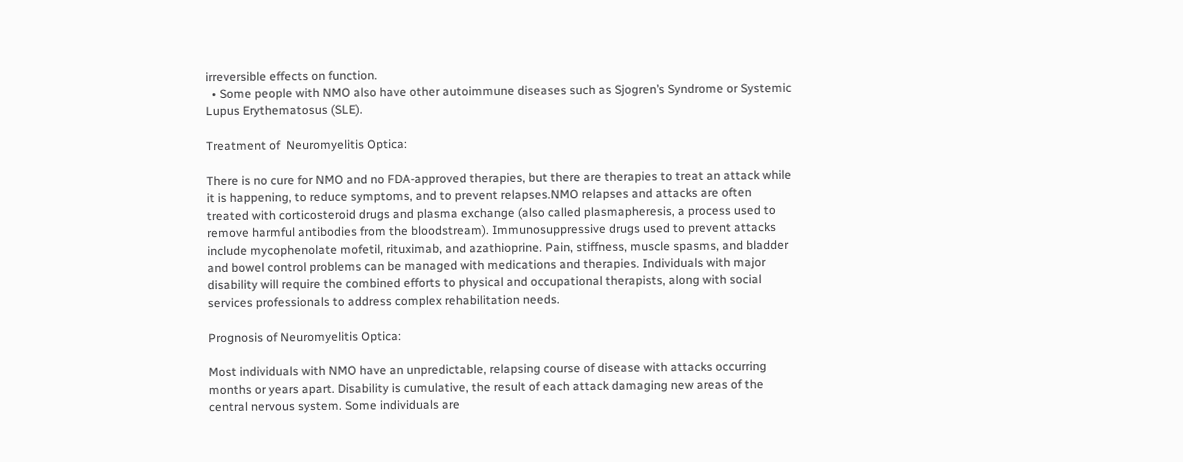irreversible effects on function.
  • Some people with NMO also have other autoimmune diseases such as Sjogren’s Syndrome or Systemic Lupus Erythematosus (SLE).

Treatment of  Neuromyelitis Optica:

There is no cure for NMO and no FDA-approved therapies, but there are therapies to treat an attack while it is happening, to reduce symptoms, and to prevent relapses.NMO relapses and attacks are often treated with corticosteroid drugs and plasma exchange (also called plasmapheresis, a process used to remove harmful antibodies from the bloodstream). Immunosuppressive drugs used to prevent attacks include mycophenolate mofetil, rituximab, and azathioprine. Pain, stiffness, muscle spasms, and bladder and bowel control problems can be managed with medications and therapies. Individuals with major disability will require the combined efforts to physical and occupational therapists, along with social services professionals to address complex rehabilitation needs.

Prognosis of Neuromyelitis Optica:

Most individuals with NMO have an unpredictable, relapsing course of disease with attacks occurring months or years apart. Disability is cumulative, the result of each attack damaging new areas of the central nervous system. Some individuals are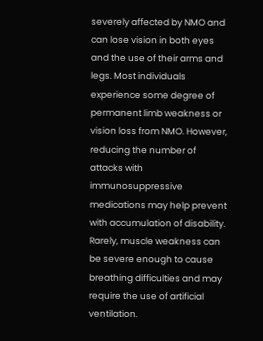severely affected by NMO and can lose vision in both eyes and the use of their arms and legs. Most individuals experience some degree of permanent limb weakness or vision loss from NMO. However, reducing the number of attacks with immunosuppressive medications may help prevent with accumulation of disability. Rarely, muscle weakness can be severe enough to cause breathing difficulties and may require the use of artificial ventilation.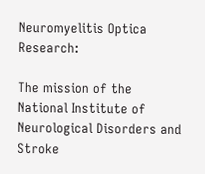Neuromyelitis Optica Research:

The mission of the National Institute of Neurological Disorders and Stroke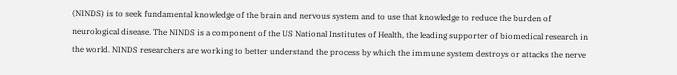(NINDS) is to seek fundamental knowledge of the brain and nervous system and to use that knowledge to reduce the burden of neurological disease. The NINDS is a component of the US National Institutes of Health, the leading supporter of biomedical research in the world. NINDS researchers are working to better understand the process by which the immune system destroys or attacks the nerve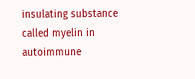insulating substance called myelin in autoimmune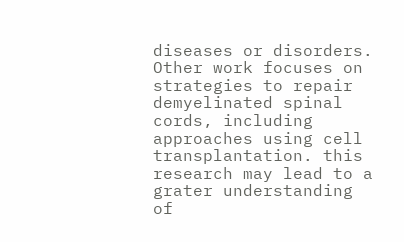diseases or disorders. Other work focuses on strategies to repair demyelinated spinal cords, including approaches using cell transplantation. this research may lead to a grater understanding of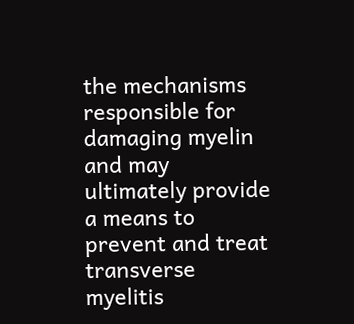the mechanisms responsible for damaging myelin and may ultimately provide a means to prevent and treat transverse myelitis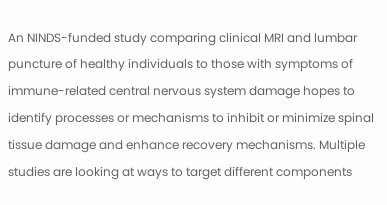An NINDS-funded study comparing clinical MRI and lumbar puncture of healthy individuals to those with symptoms of immune-related central nervous system damage hopes to identify processes or mechanisms to inhibit or minimize spinal tissue damage and enhance recovery mechanisms. Multiple studies are looking at ways to target different components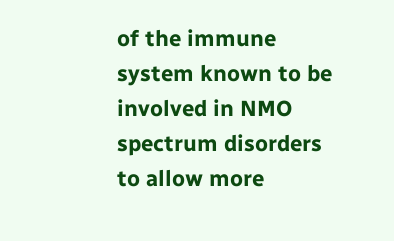of the immune system known to be involved in NMO spectrum disorders to allow more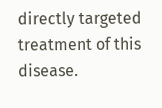directly targeted treatment of this disease.